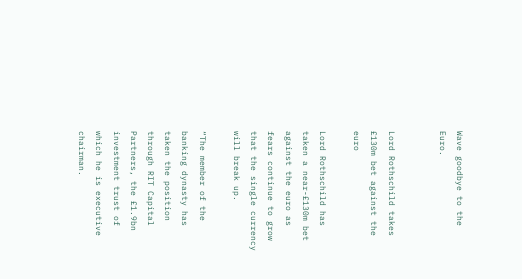Wave goodbye to the Euro.


Lord Rothschild takes £130m bet against the euro

Lord Rothschild has taken a near-£130m bet against the euro as fears continue to grow that the single currency will break up.

“The member of the banking dynasty has taken the position through RIT Capital Partners, the £1.9bn investment trust of which he is executive chairman.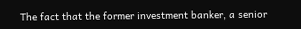The fact that the former investment banker, a senior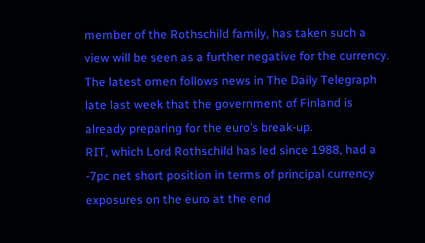member of the Rothschild family, has taken such a view will be seen as a further negative for the currency.
The latest omen follows news in The Daily Telegraph late last week that the government of Finland is already preparing for the euro’s break-up.
RIT, which Lord Rothschild has led since 1988, had a -7pc net short position in terms of principal currency exposures on the euro at the end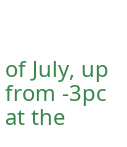of July, up from -3pc at the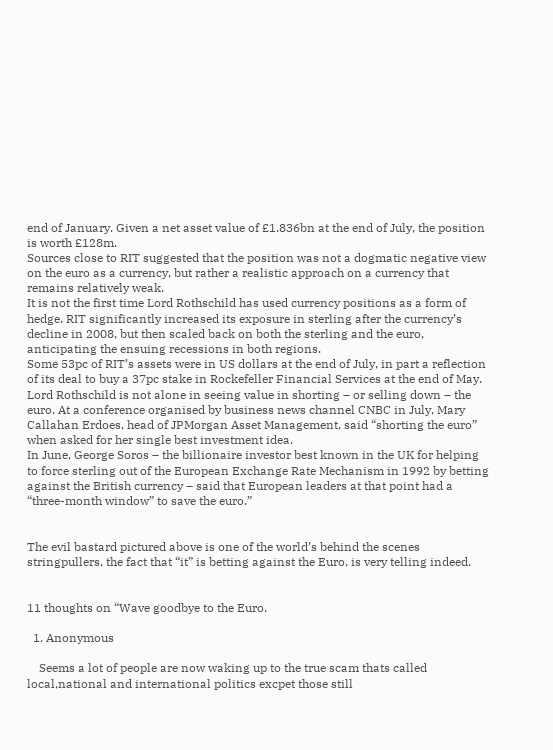end of January. Given a net asset value of £1.836bn at the end of July, the position is worth £128m.
Sources close to RIT suggested that the position was not a dogmatic negative view on the euro as a currency, but rather a realistic approach on a currency that remains relatively weak.
It is not the first time Lord Rothschild has used currency positions as a form of hedge. RIT significantly increased its exposure in sterling after the currency’s decline in 2008, but then scaled back on both the sterling and the euro, anticipating the ensuing recessions in both regions.
Some 53pc of RIT’s assets were in US dollars at the end of July, in part a reflection of its deal to buy a 37pc stake in Rockefeller Financial Services at the end of May.
Lord Rothschild is not alone in seeing value in shorting – or selling down – the euro. At a conference organised by business news channel CNBC in July, Mary Callahan Erdoes, head of JPMorgan Asset Management, said “shorting the euro” when asked for her single best investment idea.
In June, George Soros – the billionaire investor best known in the UK for helping to force sterling out of the European Exchange Rate Mechanism in 1992 by betting against the British currency – said that European leaders at that point had a “three-month window” to save the euro.”


The evil bastard pictured above is one of the world’s behind the scenes stringpullers, the fact that “it” is betting against the Euro, is very telling indeed.


11 thoughts on “Wave goodbye to the Euro.

  1. Anonymous

    Seems a lot of people are now waking up to the true scam thats called local,national and international politics excpet those still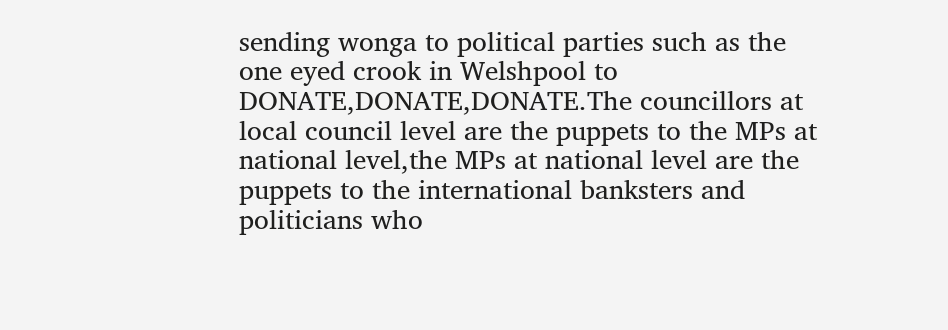sending wonga to political parties such as the one eyed crook in Welshpool to DONATE,DONATE,DONATE.The councillors at local council level are the puppets to the MPs at national level,the MPs at national level are the puppets to the international banksters and politicians who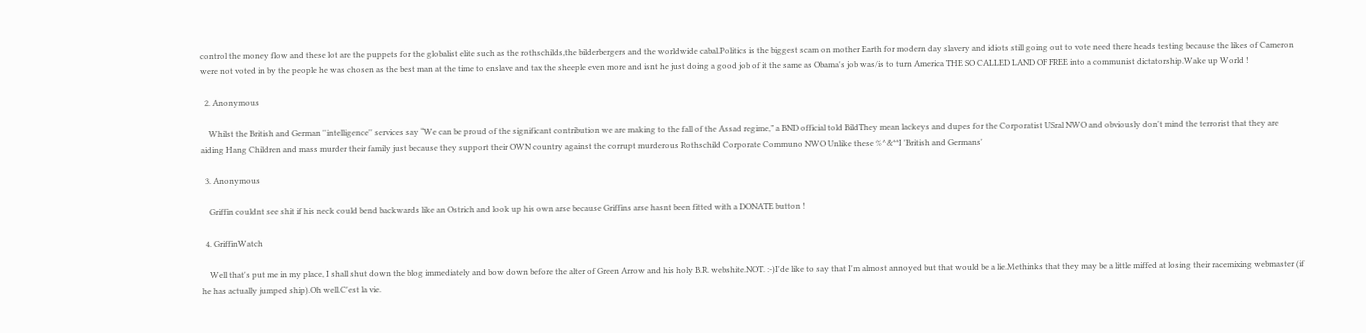control the money flow and these lot are the puppets for the globalist elite such as the rothschilds,the bilderbergers and the worldwide cabal.Politics is the biggest scam on mother Earth for modern day slavery and idiots still going out to vote need there heads testing because the likes of Cameron were not voted in by the people he was chosen as the best man at the time to enslave and tax the sheeple even more and isnt he just doing a good job of it the same as Obama's job was/is to turn America THE SO CALLED LAND OF FREE into a communist dictatorship.Wake up World !

  2. Anonymous

    Whilst the British and German ''intelligence'' services say “We can be proud of the significant contribution we are making to the fall of the Assad regime,” a BND official told BildThey mean lackeys and dupes for the Corporatist USral NWO and obviously don't mind the terrorist that they are aiding Hang Children and mass murder their family just because they support their OWN country against the corrupt murderous Rothschild Corporate Communo NWO Unlike these %^&**I 'British and Germans'

  3. Anonymous

    Griffin couldnt see shit if his neck could bend backwards like an Ostrich and look up his own arse because Griffins arse hasnt been fitted with a DONATE button !

  4. GriffinWatch

    Well that's put me in my place, I shall shut down the blog immediately and bow down before the alter of Green Arrow and his holy B.R. webshite.NOT. :-)I'de like to say that I'm almost annoyed but that would be a lie.Methinks that they may be a little miffed at losing their racemixing webmaster (if he has actually jumped ship).Oh well.C'est la vie.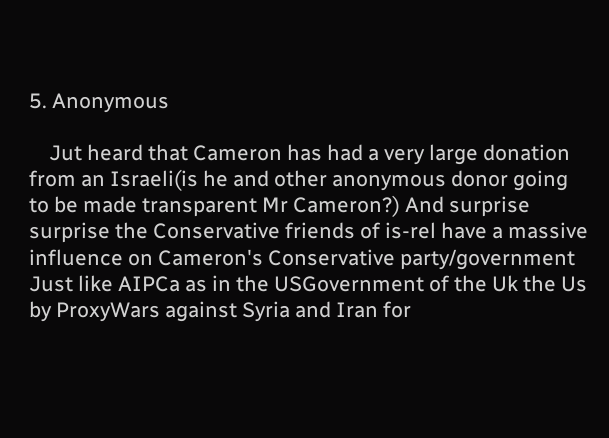5. Anonymous

    Jut heard that Cameron has had a very large donation from an Israeli(is he and other anonymous donor going to be made transparent Mr Cameron?) And surprise surprise the Conservative friends of is-rel have a massive influence on Cameron's Conservative party/government Just like AIPCa as in the USGovernment of the Uk the Us by ProxyWars against Syria and Iran for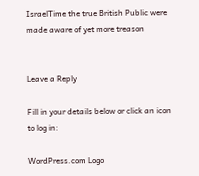IsraelTime the true British Public were made aware of yet more treason


Leave a Reply

Fill in your details below or click an icon to log in:

WordPress.com Logo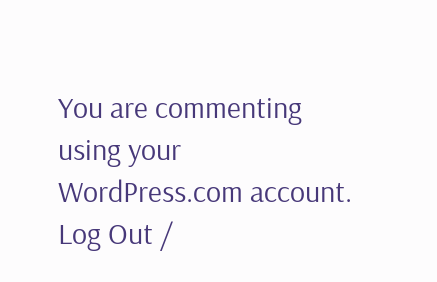You are commenting using your WordPress.com account. Log Out /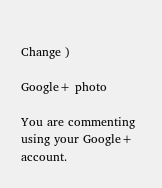Change )

Google+ photo

You are commenting using your Google+ account.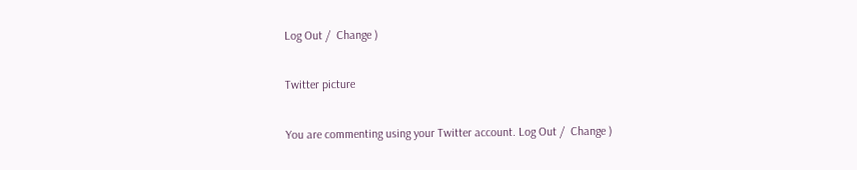Log Out /  Change )

Twitter picture

You are commenting using your Twitter account. Log Out /  Change )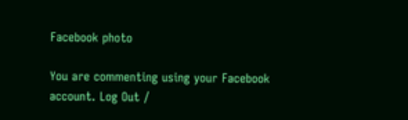Facebook photo

You are commenting using your Facebook account. Log Out /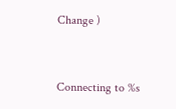Change )


Connecting to %s